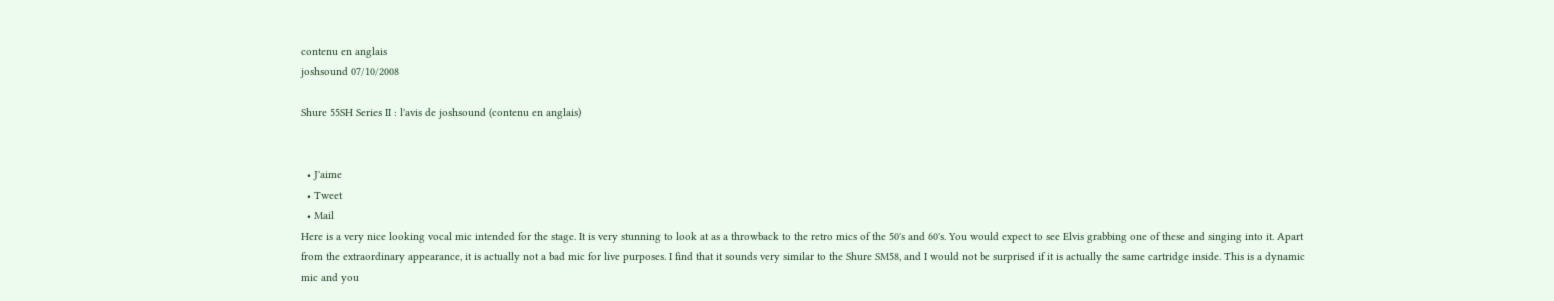contenu en anglais
joshsound 07/10/2008

Shure 55SH Series II : l'avis de joshsound (contenu en anglais)


  • J'aime
  • Tweet
  • Mail
Here is a very nice looking vocal mic intended for the stage. It is very stunning to look at as a throwback to the retro mics of the 50's and 60's. You would expect to see Elvis grabbing one of these and singing into it. Apart from the extraordinary appearance, it is actually not a bad mic for live purposes. I find that it sounds very similar to the Shure SM58, and I would not be surprised if it is actually the same cartridge inside. This is a dynamic mic and you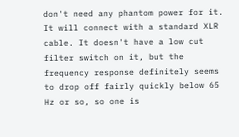don't need any phantom power for it. It will connect with a standard XLR cable. It doesn't have a low cut filter switch on it, but the frequency response definitely seems to drop off fairly quickly below 65 Hz or so, so one is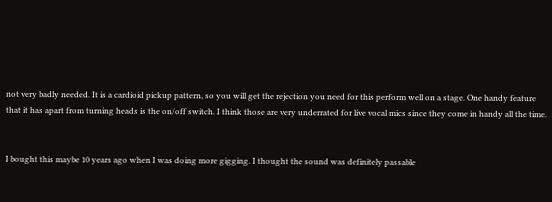not very badly needed. It is a cardioid pickup pattern, so you will get the rejection you need for this perform well on a stage. One handy feature that it has apart from turning heads is the on/off switch. I think those are very underrated for live vocal mics since they come in handy all the time.


I bought this maybe 10 years ago when I was doing more gigging. I thought the sound was definitely passable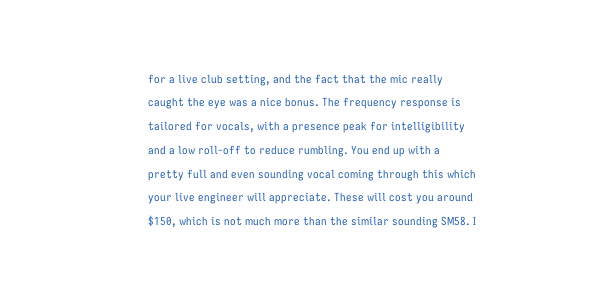for a live club setting, and the fact that the mic really caught the eye was a nice bonus. The frequency response is tailored for vocals, with a presence peak for intelligibility and a low roll-off to reduce rumbling. You end up with a pretty full and even sounding vocal coming through this which your live engineer will appreciate. These will cost you around $150, which is not much more than the similar sounding SM58. I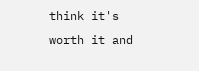think it's worth it and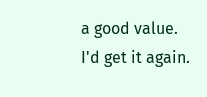a good value. I'd get it again.